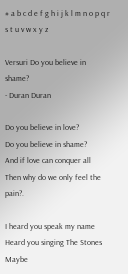# a b c d e f g h i j k l m n o p q r s t u v w x y z

Versuri Do you believe in shame?
- Duran Duran

Do you believe in love?
Do you believe in shame?
And if love can conquer all
Then why do we only feel the pain?.

I heard you speak my name
Heard you singing The Stones
Maybe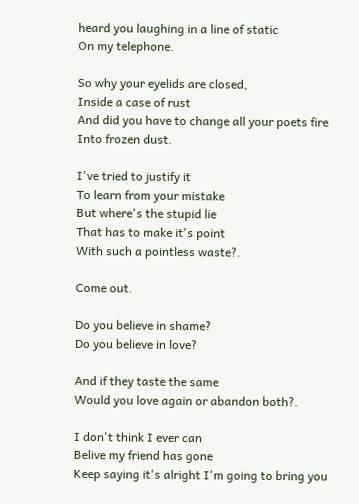heard you laughing in a line of static
On my telephone.

So why your eyelids are closed,
Inside a case of rust
And did you have to change all your poets fire
Into frozen dust.

I've tried to justify it
To learn from your mistake
But where's the stupid lie
That has to make it's point
With such a pointless waste?.

Come out.

Do you believe in shame?
Do you believe in love?

And if they taste the same
Would you love again or abandon both?.

I don't think I ever can
Belive my friend has gone
Keep saying it's alright I'm going to bring you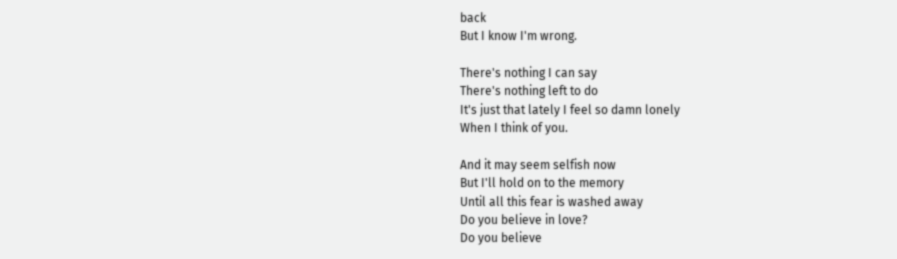back
But I know I'm wrong.

There's nothing I can say
There's nothing left to do
It's just that lately I feel so damn lonely
When I think of you.

And it may seem selfish now
But I'll hold on to the memory
Until all this fear is washed away
Do you believe in love?
Do you believe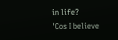in life?
'Cos I believe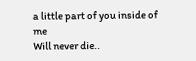a little part of you inside of me
Will never die..